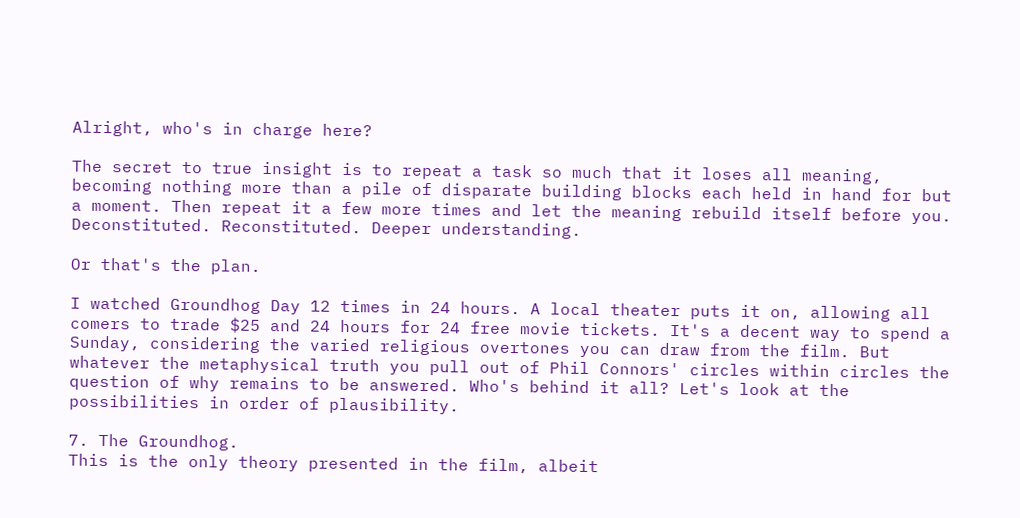Alright, who's in charge here?

The secret to true insight is to repeat a task so much that it loses all meaning, becoming nothing more than a pile of disparate building blocks each held in hand for but a moment. Then repeat it a few more times and let the meaning rebuild itself before you. Deconstituted. Reconstituted. Deeper understanding.

Or that's the plan.

I watched Groundhog Day 12 times in 24 hours. A local theater puts it on, allowing all comers to trade $25 and 24 hours for 24 free movie tickets. It's a decent way to spend a Sunday, considering the varied religious overtones you can draw from the film. But whatever the metaphysical truth you pull out of Phil Connors' circles within circles the question of why remains to be answered. Who's behind it all? Let's look at the possibilities in order of plausibility.

7. The Groundhog.
This is the only theory presented in the film, albeit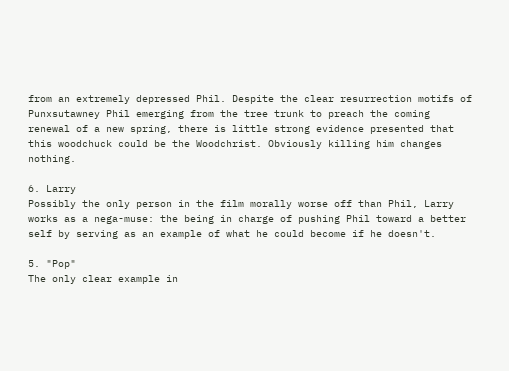from an extremely depressed Phil. Despite the clear resurrection motifs of Punxsutawney Phil emerging from the tree trunk to preach the coming renewal of a new spring, there is little strong evidence presented that this woodchuck could be the Woodchrist. Obviously killing him changes nothing.

6. Larry
Possibly the only person in the film morally worse off than Phil, Larry works as a nega-muse: the being in charge of pushing Phil toward a better self by serving as an example of what he could become if he doesn't.

5. "Pop"
The only clear example in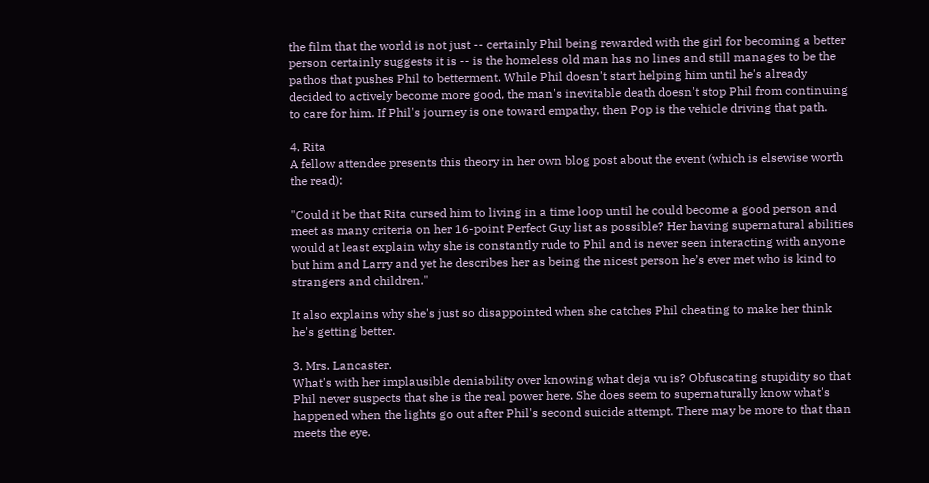the film that the world is not just -- certainly Phil being rewarded with the girl for becoming a better person certainly suggests it is -- is the homeless old man has no lines and still manages to be the pathos that pushes Phil to betterment. While Phil doesn't start helping him until he's already decided to actively become more good, the man's inevitable death doesn't stop Phil from continuing to care for him. If Phil's journey is one toward empathy, then Pop is the vehicle driving that path.

4. Rita
A fellow attendee presents this theory in her own blog post about the event (which is elsewise worth the read):

"Could it be that Rita cursed him to living in a time loop until he could become a good person and meet as many criteria on her 16-point Perfect Guy list as possible? Her having supernatural abilities would at least explain why she is constantly rude to Phil and is never seen interacting with anyone but him and Larry and yet he describes her as being the nicest person he’s ever met who is kind to strangers and children."

It also explains why she's just so disappointed when she catches Phil cheating to make her think he's getting better.

3. Mrs. Lancaster.
What's with her implausible deniability over knowing what deja vu is? Obfuscating stupidity so that Phil never suspects that she is the real power here. She does seem to supernaturally know what's happened when the lights go out after Phil's second suicide attempt. There may be more to that than meets the eye.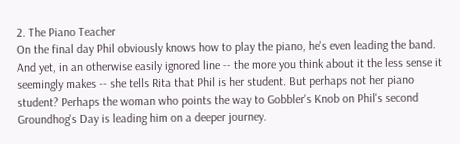2. The Piano Teacher
On the final day Phil obviously knows how to play the piano, he's even leading the band. And yet, in an otherwise easily ignored line -- the more you think about it the less sense it seemingly makes -- she tells Rita that Phil is her student. But perhaps not her piano student? Perhaps the woman who points the way to Gobbler's Knob on Phil's second Groundhog's Day is leading him on a deeper journey.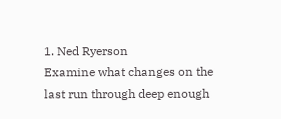1. Ned Ryerson
Examine what changes on the last run through deep enough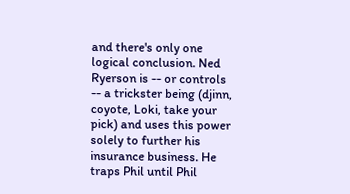and there's only one logical conclusion. Ned Ryerson is -- or controls -- a trickster being (djinn, coyote, Loki, take your pick) and uses this power solely to further his insurance business. He traps Phil until Phil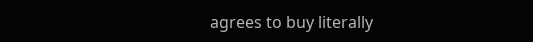agrees to buy literally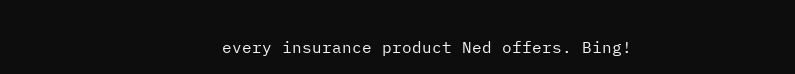every insurance product Ned offers. Bing!